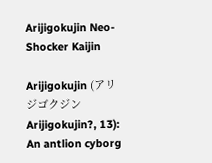Arijigokujin Neo-Shocker Kaijin

Arijigokujin (アリジゴクジン Arijigokujin?, 13): An antlion cyborg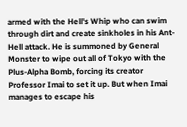armed with the Hell's Whip who can swim through dirt and create sinkholes in his Ant-Hell attack. He is summoned by General Monster to wipe out all of Tokyo with the Plus-Alpha Bomb, forcing its creator Professor Imai to set it up. But when Imai manages to escape his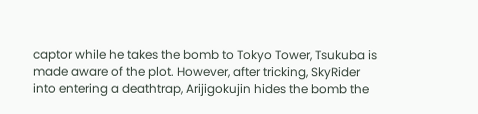captor while he takes the bomb to Tokyo Tower, Tsukuba is made aware of the plot. However, after tricking, SkyRider into entering a deathtrap, Arijigokujin hides the bomb the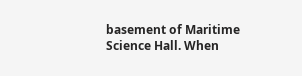basement of Maritime Science Hall. When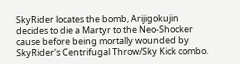SkyRider locates the bomb, Arijigokujin decides to die a Martyr to the Neo-Shocker cause before being mortally wounded by SkyRider's Centrifugal Throw/Sky Kick combo.